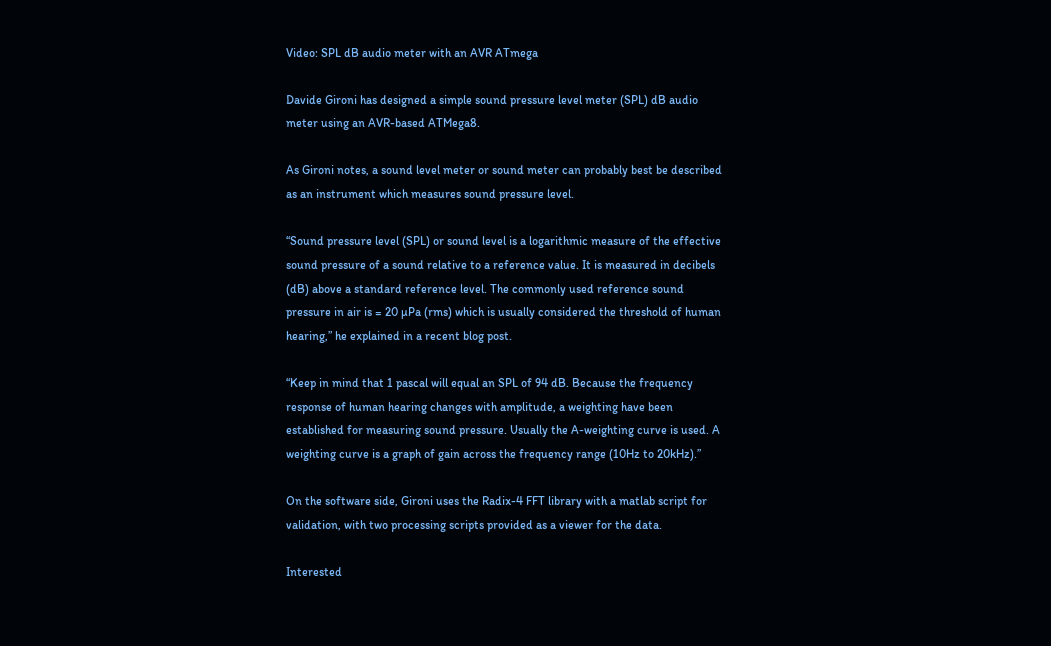Video: SPL dB audio meter with an AVR ATmega

Davide Gironi has designed a simple sound pressure level meter (SPL) dB audio meter using an AVR-based ATMega8.

As Gironi notes, a sound level meter or sound meter can probably best be described as an instrument which measures sound pressure level.

“Sound pressure level (SPL) or sound level is a logarithmic measure of the effective sound pressure of a sound relative to a reference value. It is measured in decibels (dB) above a standard reference level. The commonly used reference sound pressure in air is = 20 µPa (rms) which is usually considered the threshold of human hearing,” he explained in a recent blog post.

“Keep in mind that 1 pascal will equal an SPL of 94 dB. Because the frequency response of human hearing changes with amplitude, a weighting have been established for measuring sound pressure. Usually the A-weighting curve is used. A weighting curve is a graph of gain across the frequency range (10Hz to 20kHz).”

On the software side, Gironi uses the Radix-4 FFT library with a matlab script for validation, with two processing scripts provided as a viewer for the data.

Interested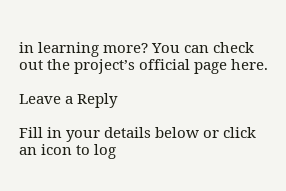in learning more? You can check out the project’s official page here.

Leave a Reply

Fill in your details below or click an icon to log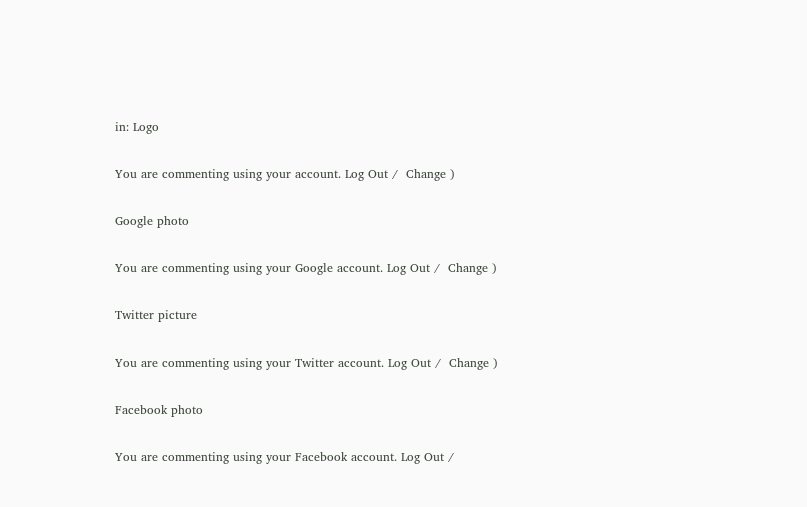in: Logo

You are commenting using your account. Log Out /  Change )

Google photo

You are commenting using your Google account. Log Out /  Change )

Twitter picture

You are commenting using your Twitter account. Log Out /  Change )

Facebook photo

You are commenting using your Facebook account. Log Out /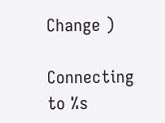Change )

Connecting to %s